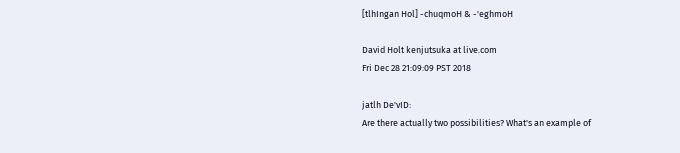[tlhIngan Hol] -chuqmoH & -'eghmoH

David Holt kenjutsuka at live.com
Fri Dec 28 21:09:09 PST 2018

jatlh De'vID:
Are there actually two possibilities? What's an example of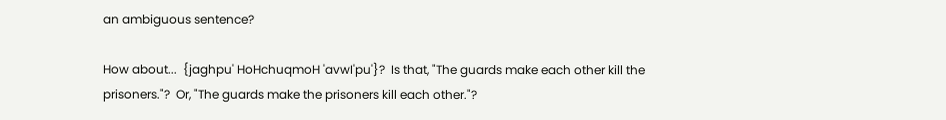an ambiguous sentence?

How about...  {jaghpu' HoHchuqmoH 'avwI'pu'}?  Is that, "The guards make each other kill the prisoners."?  Or, "The guards make the prisoners kill each other."?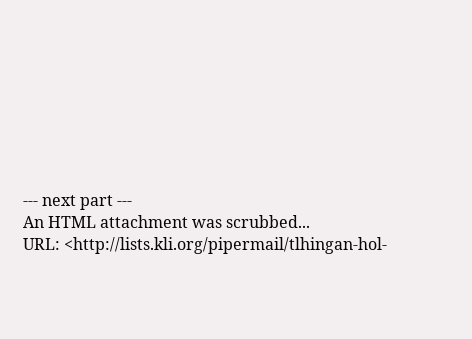--- next part ---
An HTML attachment was scrubbed...
URL: <http://lists.kli.org/pipermail/tlhingan-hol-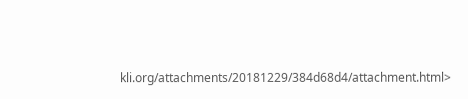kli.org/attachments/20181229/384d68d4/attachment.html>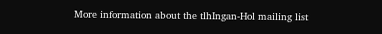More information about the tlhIngan-Hol mailing list